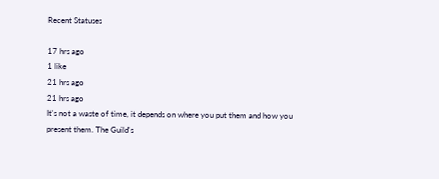Recent Statuses

17 hrs ago
1 like
21 hrs ago
21 hrs ago
It's not a waste of time, it depends on where you put them and how you present them. The Guild's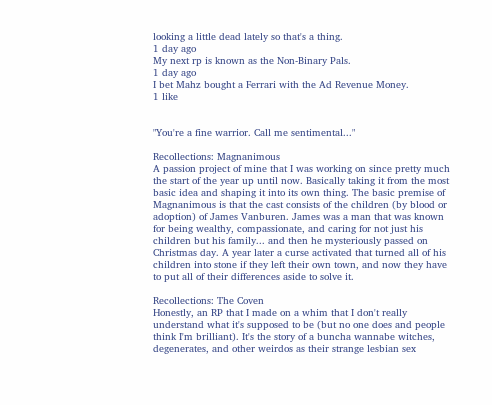looking a little dead lately so that's a thing.
1 day ago
My next rp is known as the Non-Binary Pals.
1 day ago
I bet Mahz bought a Ferrari with the Ad Revenue Money.
1 like


"You're a fine warrior. Call me sentimental..."

Recollections: Magnanimous
A passion project of mine that I was working on since pretty much the start of the year up until now. Basically taking it from the most basic idea and shaping it into its own thing. The basic premise of Magnanimous is that the cast consists of the children (by blood or adoption) of James Vanburen. James was a man that was known for being wealthy, compassionate, and caring for not just his children but his family... and then he mysteriously passed on Christmas day. A year later a curse activated that turned all of his children into stone if they left their own town, and now they have to put all of their differences aside to solve it.

Recollections: The Coven
Honestly, an RP that I made on a whim that I don't really understand what it's supposed to be (but no one does and people think I'm brilliant). It's the story of a buncha wannabe witches, degenerates, and other weirdos as their strange lesbian sex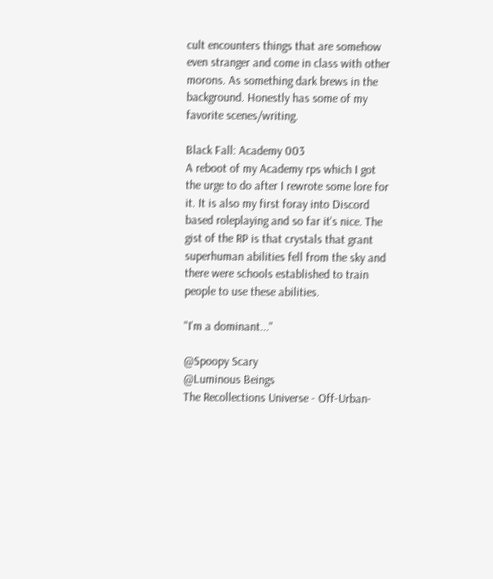cult encounters things that are somehow even stranger and come in class with other morons. As something dark brews in the background. Honestly has some of my favorite scenes/writing.

Black Fall: Academy 003
A reboot of my Academy rps which I got the urge to do after I rewrote some lore for it. It is also my first foray into Discord based roleplaying and so far it's nice. The gist of the RP is that crystals that grant superhuman abilities fell from the sky and there were schools established to train people to use these abilities.

"I'm a dominant..."

@Spoopy Scary
@Luminous Beings
The Recollections Universe - Off-Urban-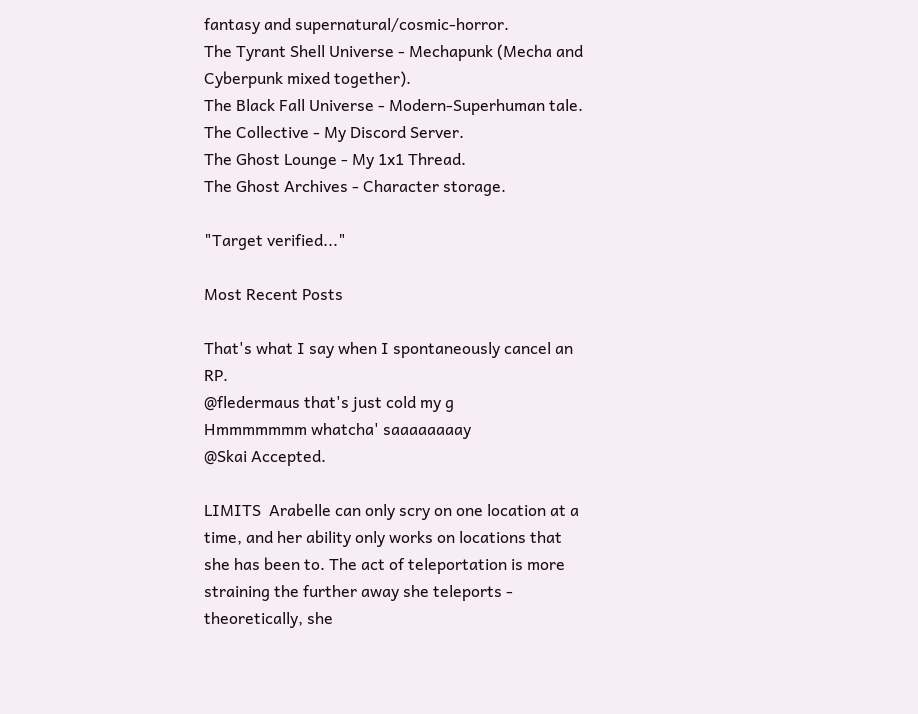fantasy and supernatural/cosmic-horror.
The Tyrant Shell Universe - Mechapunk (Mecha and Cyberpunk mixed together).
The Black Fall Universe - Modern-Superhuman tale.
The Collective - My Discord Server.
The Ghost Lounge - My 1x1 Thread.
The Ghost Archives - Character storage.

"Target verified..."

Most Recent Posts

That's what I say when I spontaneously cancel an RP.
@fledermaus that's just cold my g
Hmmmmmmm whatcha' saaaaaaaay
@Skai Accepted.

LIMITS  Arabelle can only scry on one location at a time, and her ability only works on locations that she has been to. The act of teleportation is more straining the further away she teleports - theoretically, she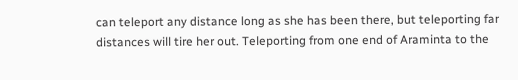can teleport any distance long as she has been there, but teleporting far distances will tire her out. Teleporting from one end of Araminta to the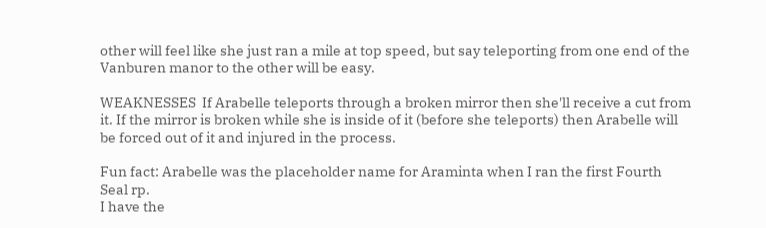other will feel like she just ran a mile at top speed, but say teleporting from one end of the Vanburen manor to the other will be easy.

WEAKNESSES  If Arabelle teleports through a broken mirror then she'll receive a cut from it. If the mirror is broken while she is inside of it (before she teleports) then Arabelle will be forced out of it and injured in the process.

Fun fact: Arabelle was the placeholder name for Araminta when I ran the first Fourth Seal rp.
I have the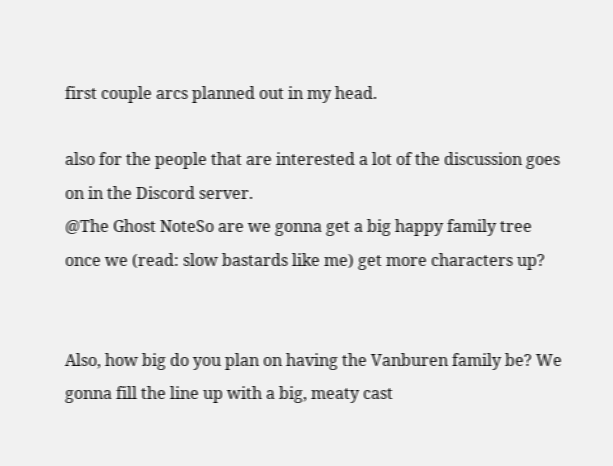first couple arcs planned out in my head.

also for the people that are interested a lot of the discussion goes on in the Discord server.
@The Ghost NoteSo are we gonna get a big happy family tree once we (read: slow bastards like me) get more characters up?


Also, how big do you plan on having the Vanburen family be? We gonna fill the line up with a big, meaty cast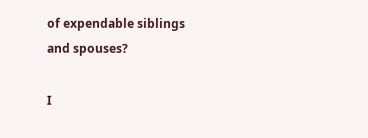of expendable siblings and spouses?

I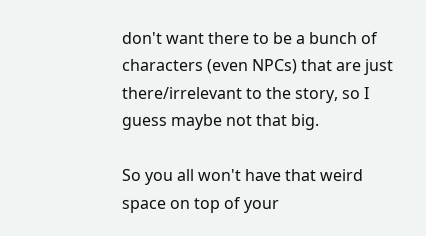don't want there to be a bunch of characters (even NPCs) that are just there/irrelevant to the story, so I guess maybe not that big.

So you all won't have that weird space on top of your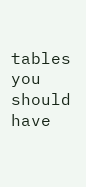tables you should have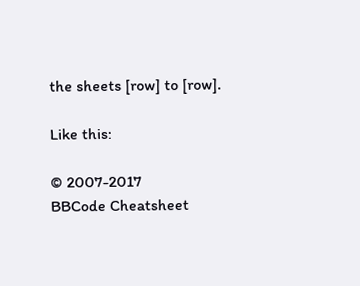the sheets [row] to [row].

Like this:

© 2007-2017
BBCode Cheatsheet